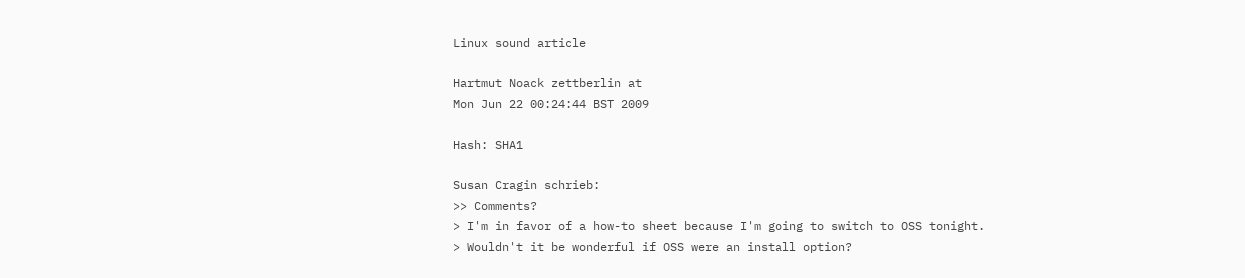Linux sound article

Hartmut Noack zettberlin at
Mon Jun 22 00:24:44 BST 2009

Hash: SHA1

Susan Cragin schrieb:
>> Comments?
> I'm in favor of a how-to sheet because I'm going to switch to OSS tonight.
> Wouldn't it be wonderful if OSS were an install option?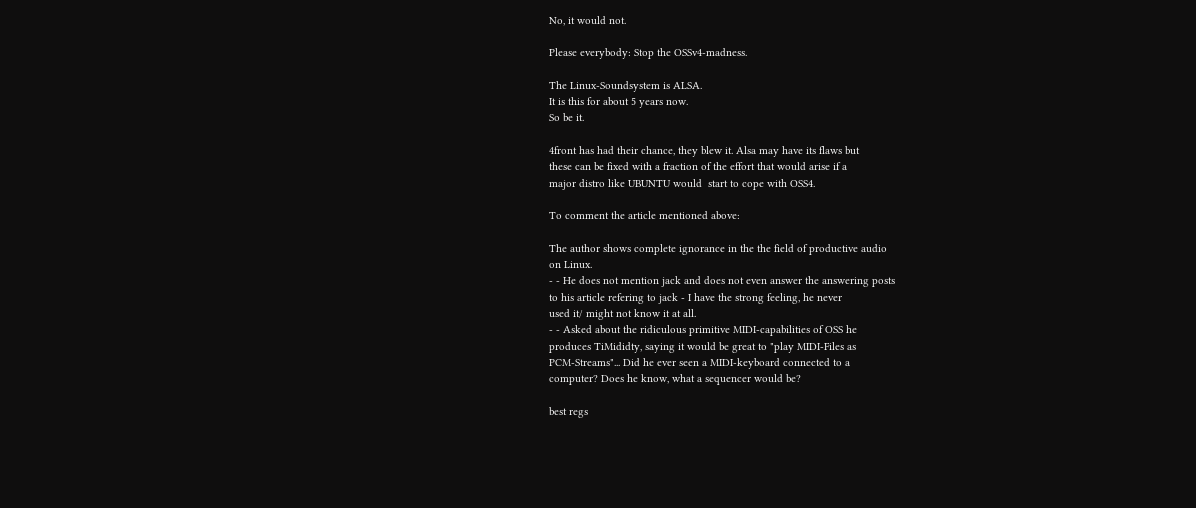No, it would not.

Please everybody: Stop the OSSv4-madness.

The Linux-Soundsystem is ALSA.
It is this for about 5 years now.
So be it.

4front has had their chance, they blew it. Alsa may have its flaws but
these can be fixed with a fraction of the effort that would arise if a
major distro like UBUNTU would  start to cope with OSS4.

To comment the article mentioned above:

The author shows complete ignorance in the the field of productive audio
on Linux.
- - He does not mention jack and does not even answer the answering posts
to his article refering to jack - I have the strong feeling, he never
used it/ might not know it at all.
- - Asked about the ridiculous primitive MIDI-capabilities of OSS he
produces TiMididty, saying it would be great to "play MIDI-Files as
PCM-Streams"... Did he ever seen a MIDI-keyboard connected to a
computer? Does he know, what a sequencer would be?

best regs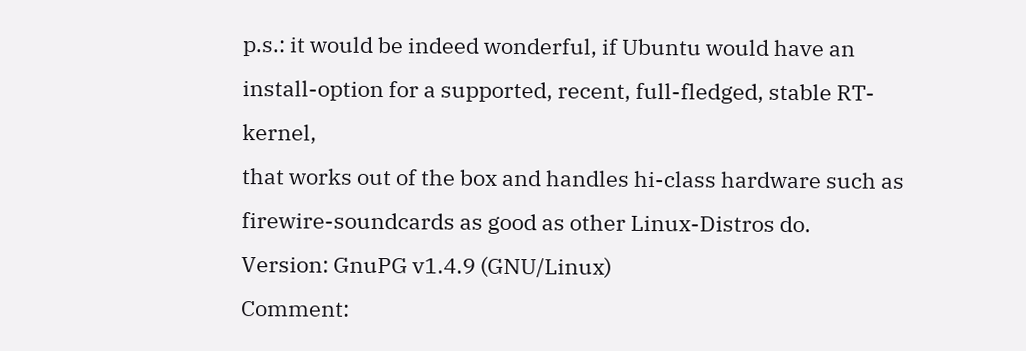p.s.: it would be indeed wonderful, if Ubuntu would have an
install-option for a supported, recent, full-fledged, stable RT-kernel,
that works out of the box and handles hi-class hardware such as
firewire-soundcards as good as other Linux-Distros do.
Version: GnuPG v1.4.9 (GNU/Linux)
Comment: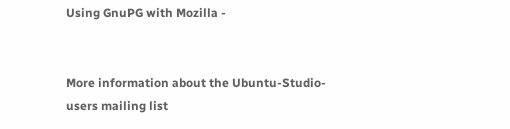Using GnuPG with Mozilla -


More information about the Ubuntu-Studio-users mailing list